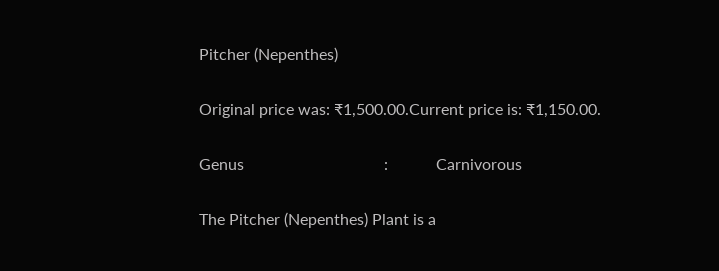Pitcher (Nepenthes)

Original price was: ₹1,500.00.Current price is: ₹1,150.00.

Genus                                   :            Carnivorous

The Pitcher (Nepenthes) Plant is a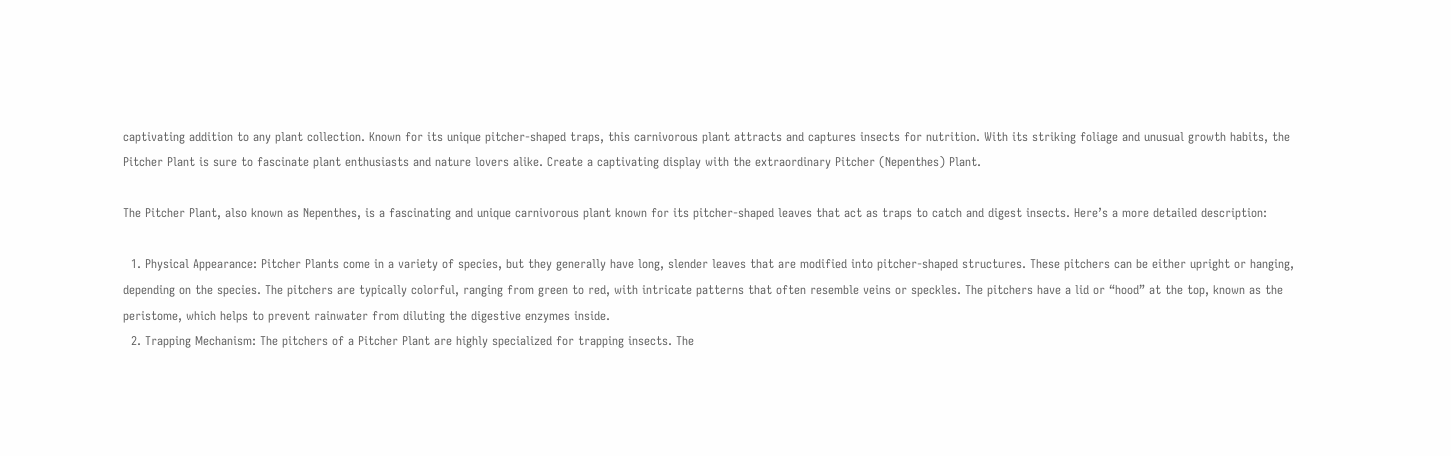captivating addition to any plant collection. Known for its unique pitcher-shaped traps, this carnivorous plant attracts and captures insects for nutrition. With its striking foliage and unusual growth habits, the Pitcher Plant is sure to fascinate plant enthusiasts and nature lovers alike. Create a captivating display with the extraordinary Pitcher (Nepenthes) Plant.

The Pitcher Plant, also known as Nepenthes, is a fascinating and unique carnivorous plant known for its pitcher-shaped leaves that act as traps to catch and digest insects. Here’s a more detailed description:

  1. Physical Appearance: Pitcher Plants come in a variety of species, but they generally have long, slender leaves that are modified into pitcher-shaped structures. These pitchers can be either upright or hanging, depending on the species. The pitchers are typically colorful, ranging from green to red, with intricate patterns that often resemble veins or speckles. The pitchers have a lid or “hood” at the top, known as the peristome, which helps to prevent rainwater from diluting the digestive enzymes inside.
  2. Trapping Mechanism: The pitchers of a Pitcher Plant are highly specialized for trapping insects. The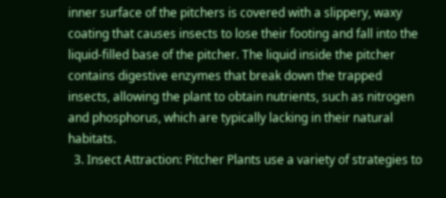inner surface of the pitchers is covered with a slippery, waxy coating that causes insects to lose their footing and fall into the liquid-filled base of the pitcher. The liquid inside the pitcher contains digestive enzymes that break down the trapped insects, allowing the plant to obtain nutrients, such as nitrogen and phosphorus, which are typically lacking in their natural habitats.
  3. Insect Attraction: Pitcher Plants use a variety of strategies to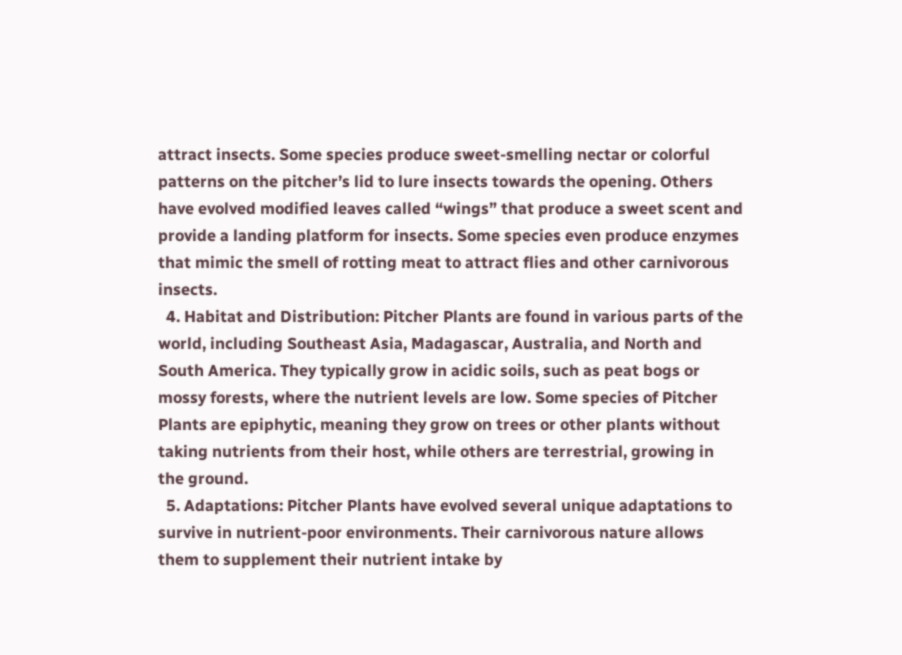attract insects. Some species produce sweet-smelling nectar or colorful patterns on the pitcher’s lid to lure insects towards the opening. Others have evolved modified leaves called “wings” that produce a sweet scent and provide a landing platform for insects. Some species even produce enzymes that mimic the smell of rotting meat to attract flies and other carnivorous insects.
  4. Habitat and Distribution: Pitcher Plants are found in various parts of the world, including Southeast Asia, Madagascar, Australia, and North and South America. They typically grow in acidic soils, such as peat bogs or mossy forests, where the nutrient levels are low. Some species of Pitcher Plants are epiphytic, meaning they grow on trees or other plants without taking nutrients from their host, while others are terrestrial, growing in the ground.
  5. Adaptations: Pitcher Plants have evolved several unique adaptations to survive in nutrient-poor environments. Their carnivorous nature allows them to supplement their nutrient intake by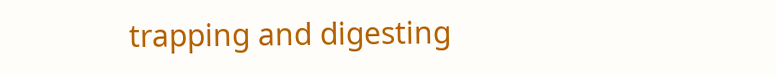trapping and digesting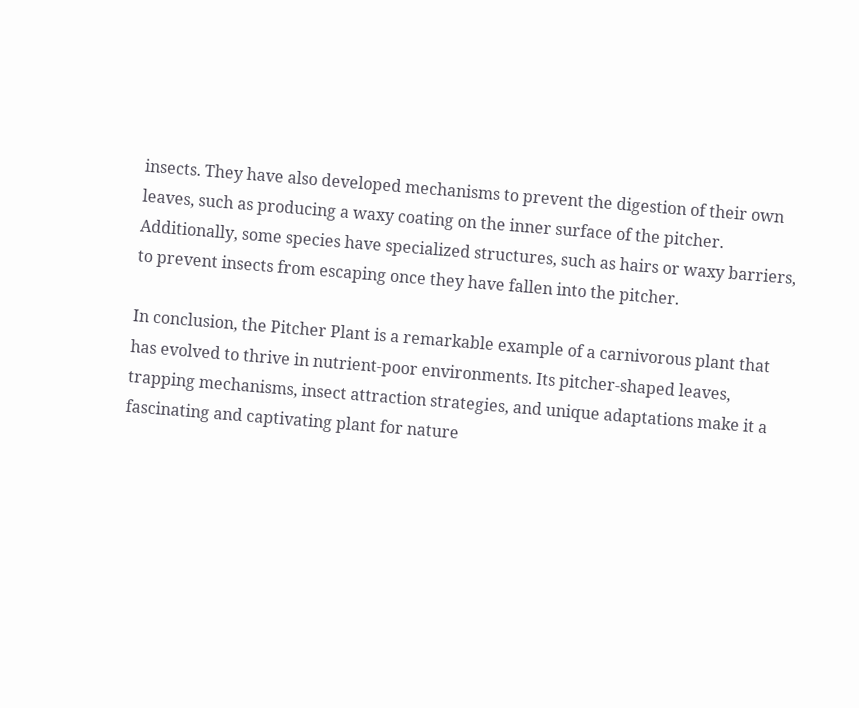insects. They have also developed mechanisms to prevent the digestion of their own leaves, such as producing a waxy coating on the inner surface of the pitcher. Additionally, some species have specialized structures, such as hairs or waxy barriers, to prevent insects from escaping once they have fallen into the pitcher.

In conclusion, the Pitcher Plant is a remarkable example of a carnivorous plant that has evolved to thrive in nutrient-poor environments. Its pitcher-shaped leaves, trapping mechanisms, insect attraction strategies, and unique adaptations make it a fascinating and captivating plant for nature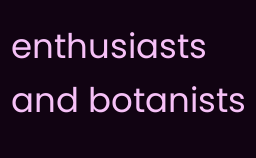enthusiasts and botanists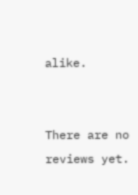alike.


There are no reviews yet.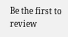Be the first to review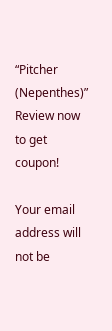“Pitcher (Nepenthes)”
Review now to get coupon!

Your email address will not be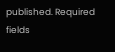published. Required fields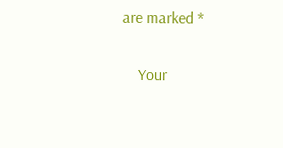are marked *

    Your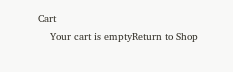Cart
    Your cart is emptyReturn to Shop